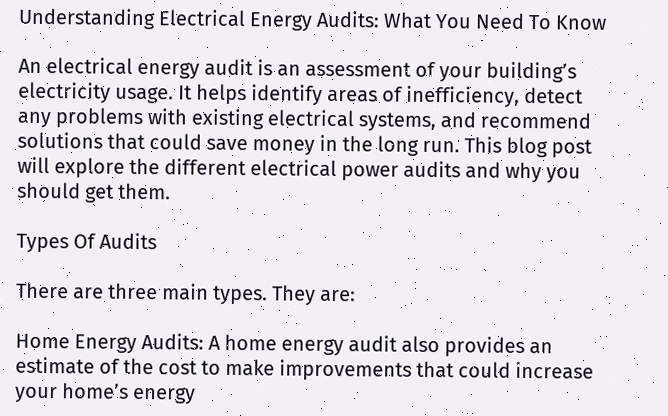Understanding Electrical Energy Audits: What You Need To Know

An electrical energy audit is an assessment of your building’s electricity usage. It helps identify areas of inefficiency, detect any problems with existing electrical systems, and recommend solutions that could save money in the long run. This blog post will explore the different electrical power audits and why you should get them.

Types Of Audits

There are three main types. They are:

Home Energy Audits: A home energy audit also provides an estimate of the cost to make improvements that could increase your home’s energy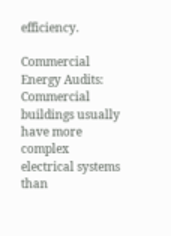efficiency.

Commercial Energy Audits: Commercial buildings usually have more complex electrical systems than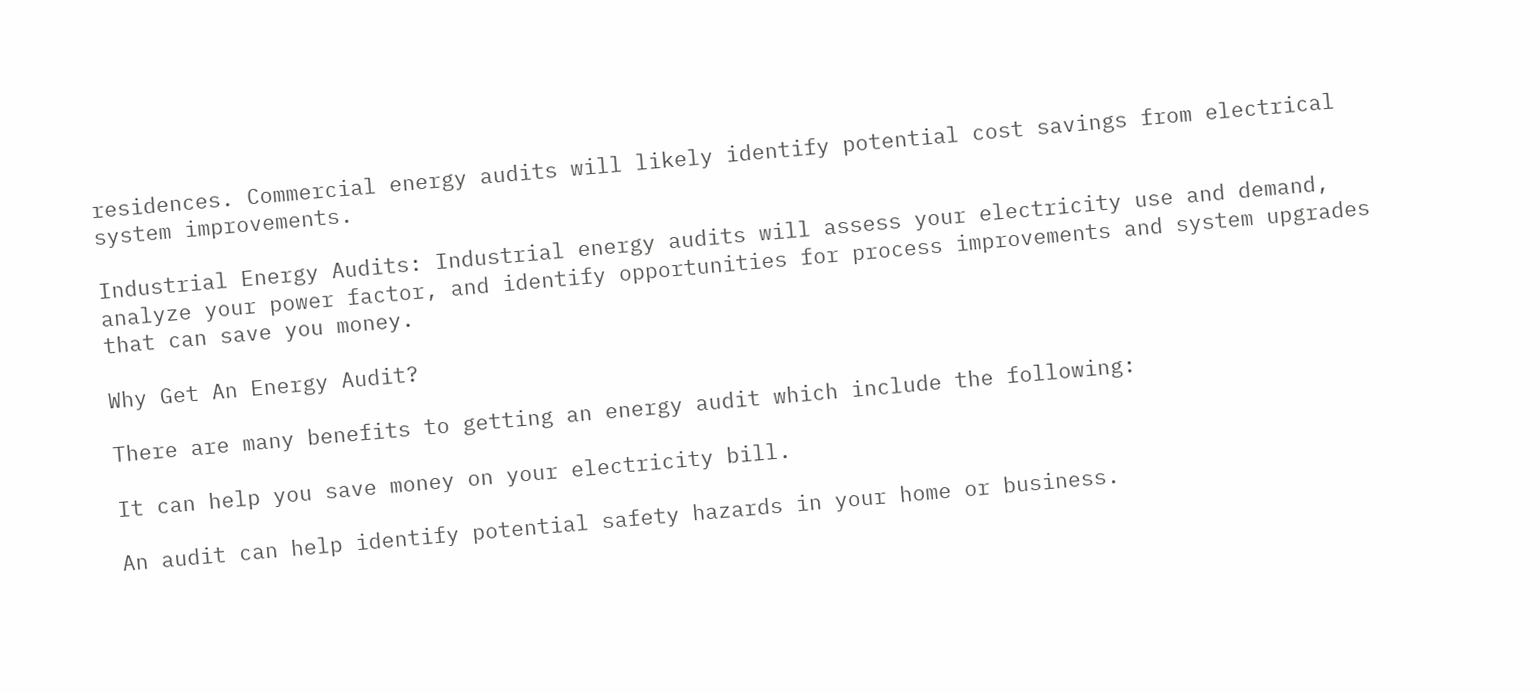residences. Commercial energy audits will likely identify potential cost savings from electrical system improvements.

Industrial Energy Audits: Industrial energy audits will assess your electricity use and demand, analyze your power factor, and identify opportunities for process improvements and system upgrades that can save you money.

Why Get An Energy Audit?

There are many benefits to getting an energy audit which include the following:

It can help you save money on your electricity bill.

An audit can help identify potential safety hazards in your home or business.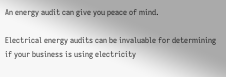An energy audit can give you peace of mind.

Electrical energy audits can be invaluable for determining if your business is using electricity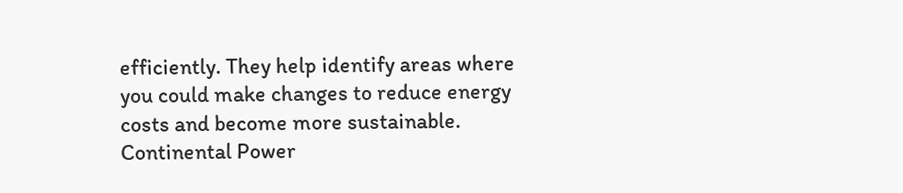efficiently. They help identify areas where you could make changes to reduce energy costs and become more sustainable. Continental Power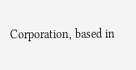Corporation, based in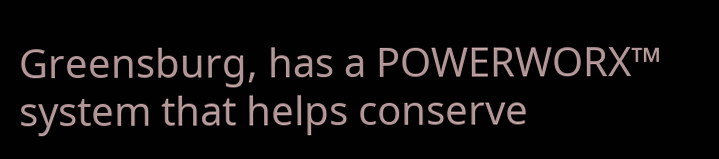Greensburg, has a POWERWORX™ system that helps conserve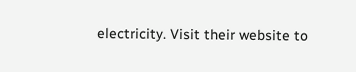electricity. Visit their website to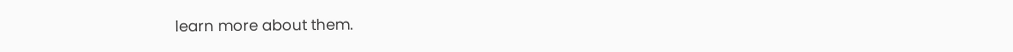learn more about them.